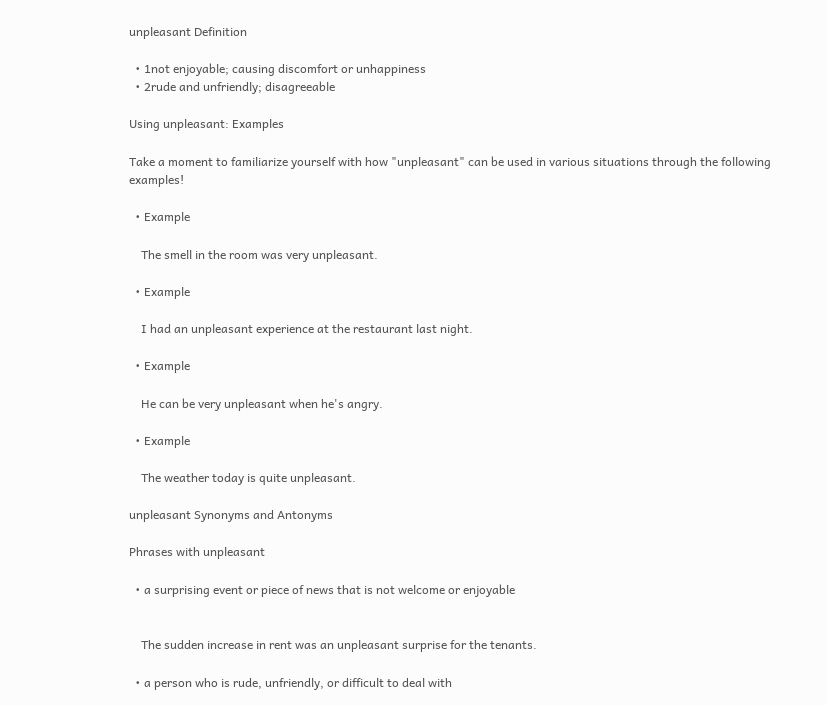unpleasant Definition

  • 1not enjoyable; causing discomfort or unhappiness
  • 2rude and unfriendly; disagreeable

Using unpleasant: Examples

Take a moment to familiarize yourself with how "unpleasant" can be used in various situations through the following examples!

  • Example

    The smell in the room was very unpleasant.

  • Example

    I had an unpleasant experience at the restaurant last night.

  • Example

    He can be very unpleasant when he's angry.

  • Example

    The weather today is quite unpleasant.

unpleasant Synonyms and Antonyms

Phrases with unpleasant

  • a surprising event or piece of news that is not welcome or enjoyable


    The sudden increase in rent was an unpleasant surprise for the tenants.

  • a person who is rude, unfriendly, or difficult to deal with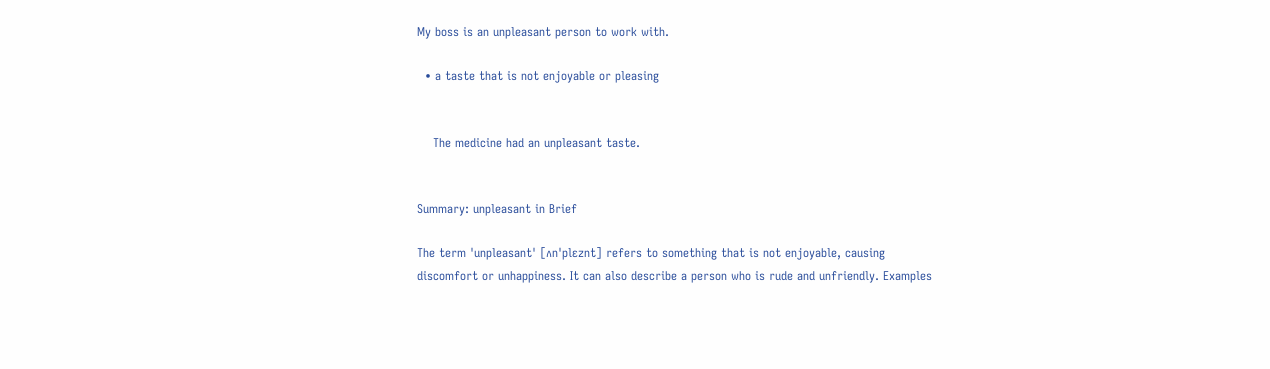My boss is an unpleasant person to work with.

  • a taste that is not enjoyable or pleasing


    The medicine had an unpleasant taste.


Summary: unpleasant in Brief

The term 'unpleasant' [ʌnˈplɛznt] refers to something that is not enjoyable, causing discomfort or unhappiness. It can also describe a person who is rude and unfriendly. Examples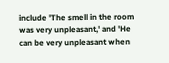include 'The smell in the room was very unpleasant,' and 'He can be very unpleasant when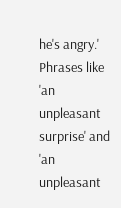he's angry.' Phrases like 'an unpleasant surprise' and 'an unpleasant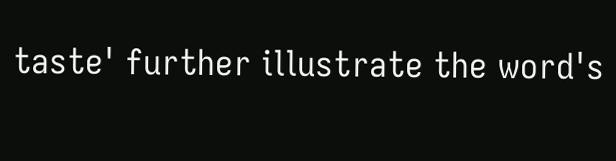taste' further illustrate the word's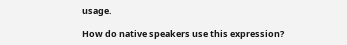usage.

How do native speakers use this expression?